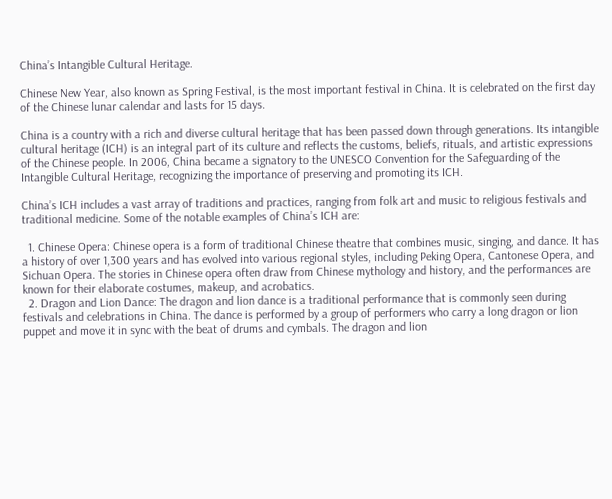China’s Intangible Cultural Heritage.

Chinese New Year, also known as Spring Festival, is the most important festival in China. It is celebrated on the first day of the Chinese lunar calendar and lasts for 15 days.

China is a country with a rich and diverse cultural heritage that has been passed down through generations. Its intangible cultural heritage (ICH) is an integral part of its culture and reflects the customs, beliefs, rituals, and artistic expressions of the Chinese people. In 2006, China became a signatory to the UNESCO Convention for the Safeguarding of the Intangible Cultural Heritage, recognizing the importance of preserving and promoting its ICH.

China’s ICH includes a vast array of traditions and practices, ranging from folk art and music to religious festivals and traditional medicine. Some of the notable examples of China’s ICH are:

  1. Chinese Opera: Chinese opera is a form of traditional Chinese theatre that combines music, singing, and dance. It has a history of over 1,300 years and has evolved into various regional styles, including Peking Opera, Cantonese Opera, and Sichuan Opera. The stories in Chinese opera often draw from Chinese mythology and history, and the performances are known for their elaborate costumes, makeup, and acrobatics.
  2. Dragon and Lion Dance: The dragon and lion dance is a traditional performance that is commonly seen during festivals and celebrations in China. The dance is performed by a group of performers who carry a long dragon or lion puppet and move it in sync with the beat of drums and cymbals. The dragon and lion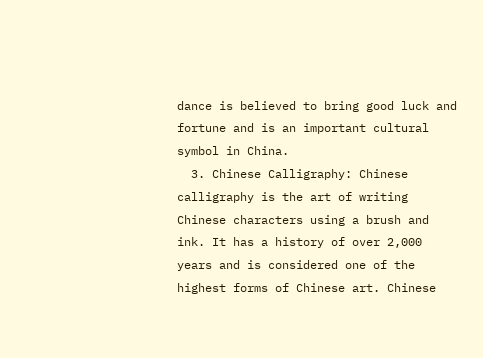dance is believed to bring good luck and fortune and is an important cultural symbol in China.
  3. Chinese Calligraphy: Chinese calligraphy is the art of writing Chinese characters using a brush and ink. It has a history of over 2,000 years and is considered one of the highest forms of Chinese art. Chinese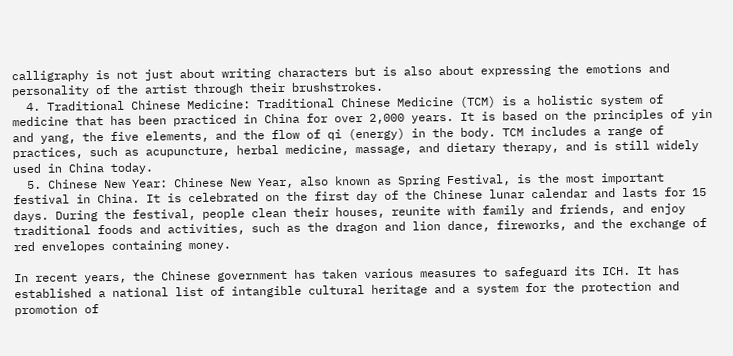calligraphy is not just about writing characters but is also about expressing the emotions and personality of the artist through their brushstrokes.
  4. Traditional Chinese Medicine: Traditional Chinese Medicine (TCM) is a holistic system of medicine that has been practiced in China for over 2,000 years. It is based on the principles of yin and yang, the five elements, and the flow of qi (energy) in the body. TCM includes a range of practices, such as acupuncture, herbal medicine, massage, and dietary therapy, and is still widely used in China today.
  5. Chinese New Year: Chinese New Year, also known as Spring Festival, is the most important festival in China. It is celebrated on the first day of the Chinese lunar calendar and lasts for 15 days. During the festival, people clean their houses, reunite with family and friends, and enjoy traditional foods and activities, such as the dragon and lion dance, fireworks, and the exchange of red envelopes containing money.

In recent years, the Chinese government has taken various measures to safeguard its ICH. It has established a national list of intangible cultural heritage and a system for the protection and promotion of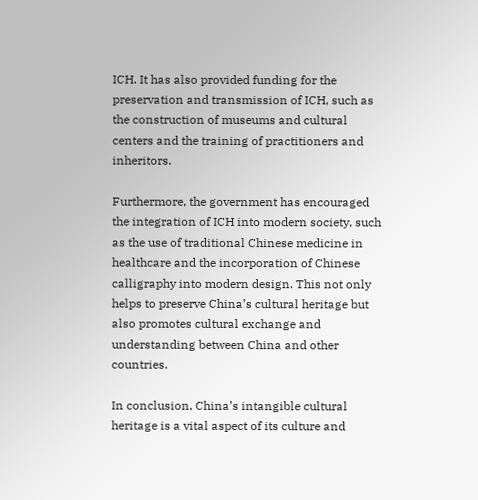ICH. It has also provided funding for the preservation and transmission of ICH, such as the construction of museums and cultural centers and the training of practitioners and inheritors.

Furthermore, the government has encouraged the integration of ICH into modern society, such as the use of traditional Chinese medicine in healthcare and the incorporation of Chinese calligraphy into modern design. This not only helps to preserve China’s cultural heritage but also promotes cultural exchange and understanding between China and other countries.

In conclusion, China’s intangible cultural heritage is a vital aspect of its culture and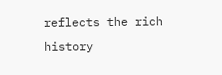reflects the rich history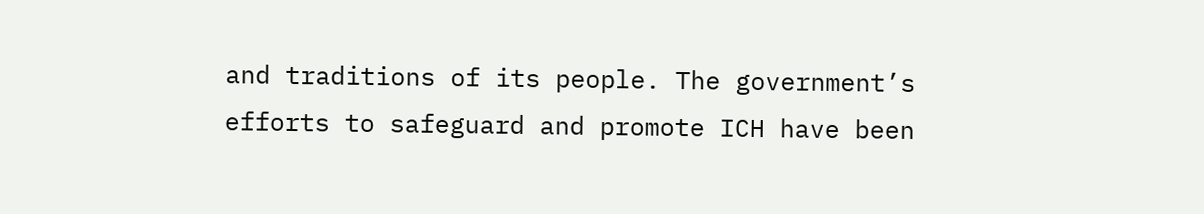and traditions of its people. The government’s efforts to safeguard and promote ICH have been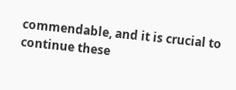commendable, and it is crucial to continue these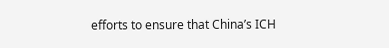efforts to ensure that China’s ICH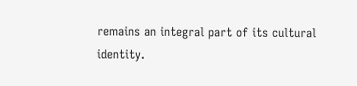remains an integral part of its cultural identity.